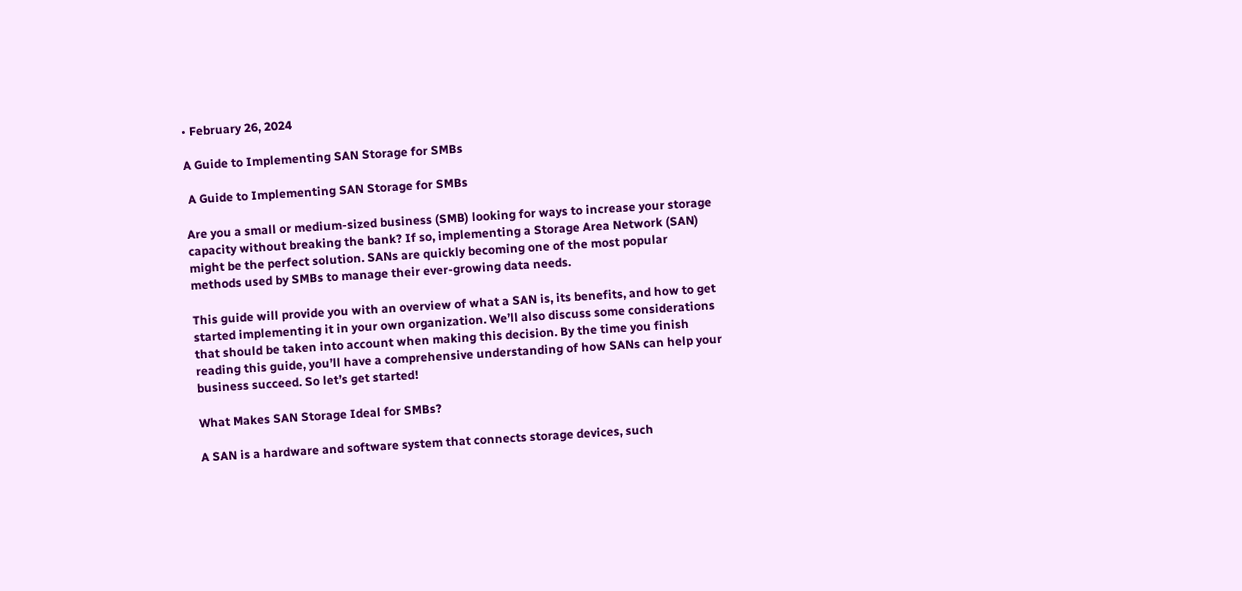• February 26, 2024

A Guide to Implementing SAN Storage for SMBs

 A Guide to Implementing SAN Storage for SMBs

Are you a small or medium-sized business (SMB) looking for ways to increase your storage capacity without breaking the bank? If so, implementing a Storage Area Network (SAN) might be the perfect solution. SANs are quickly becoming one of the most popular methods used by SMBs to manage their ever-growing data needs.

This guide will provide you with an overview of what a SAN is, its benefits, and how to get started implementing it in your own organization. We’ll also discuss some considerations that should be taken into account when making this decision. By the time you finish reading this guide, you’ll have a comprehensive understanding of how SANs can help your business succeed. So let’s get started!

What Makes SAN Storage Ideal for SMBs?

A SAN is a hardware and software system that connects storage devices, such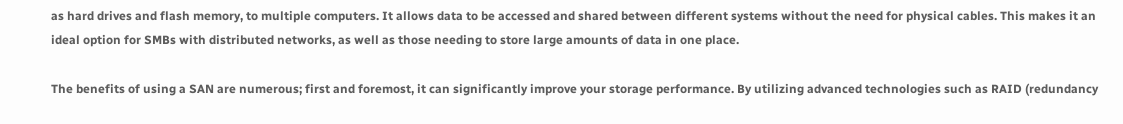as hard drives and flash memory, to multiple computers. It allows data to be accessed and shared between different systems without the need for physical cables. This makes it an ideal option for SMBs with distributed networks, as well as those needing to store large amounts of data in one place.

The benefits of using a SAN are numerous; first and foremost, it can significantly improve your storage performance. By utilizing advanced technologies such as RAID (redundancy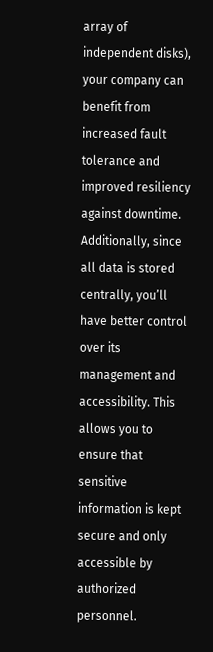array of independent disks), your company can benefit from increased fault tolerance and improved resiliency against downtime. Additionally, since all data is stored centrally, you’ll have better control over its management and accessibility. This allows you to ensure that sensitive information is kept secure and only accessible by authorized personnel.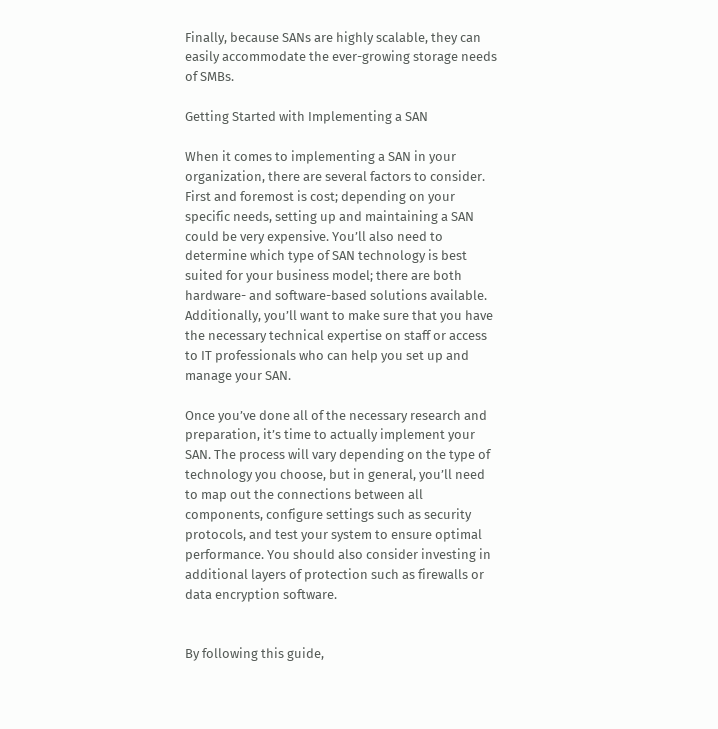Finally, because SANs are highly scalable, they can easily accommodate the ever-growing storage needs of SMBs.

Getting Started with Implementing a SAN

When it comes to implementing a SAN in your organization, there are several factors to consider. First and foremost is cost; depending on your specific needs, setting up and maintaining a SAN could be very expensive. You’ll also need to determine which type of SAN technology is best suited for your business model; there are both hardware- and software-based solutions available. Additionally, you’ll want to make sure that you have the necessary technical expertise on staff or access to IT professionals who can help you set up and manage your SAN.

Once you’ve done all of the necessary research and preparation, it’s time to actually implement your SAN. The process will vary depending on the type of technology you choose, but in general, you’ll need to map out the connections between all components, configure settings such as security protocols, and test your system to ensure optimal performance. You should also consider investing in additional layers of protection such as firewalls or data encryption software.


By following this guide,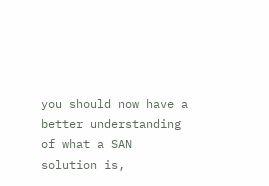you should now have a better understanding of what a SAN solution is,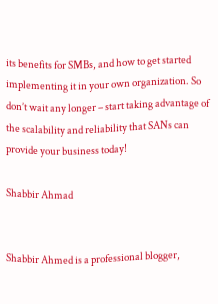its benefits for SMBs, and how to get started implementing it in your own organization. So don’t wait any longer – start taking advantage of the scalability and reliability that SANs can provide your business today!

Shabbir Ahmad


Shabbir Ahmed is a professional blogger,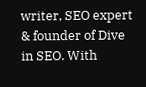writer, SEO expert & founder of Dive in SEO. With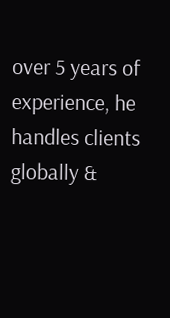over 5 years of experience, he handles clients globally &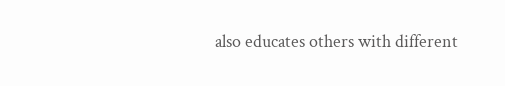also educates others with different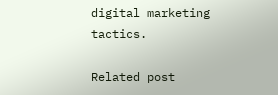digital marketing tactics.

Related post